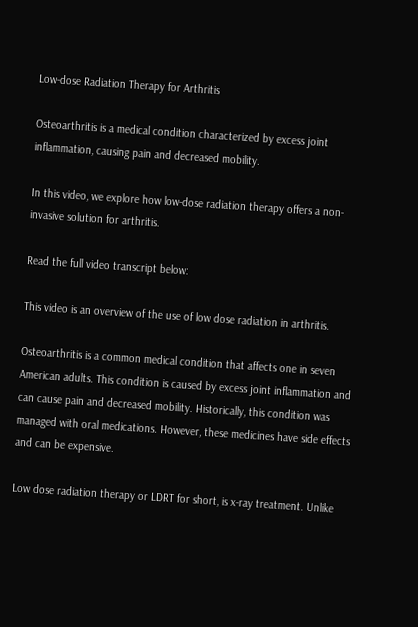Low-dose Radiation Therapy for Arthritis

Osteoarthritis is a medical condition characterized by excess joint inflammation, causing pain and decreased mobility.

In this video, we explore how low-dose radiation therapy offers a non-invasive solution for arthritis.

Read the full video transcript below:

This video is an overview of the use of low dose radiation in arthritis.

Osteoarthritis is a common medical condition that affects one in seven American adults. This condition is caused by excess joint inflammation and can cause pain and decreased mobility. Historically, this condition was managed with oral medications. However, these medicines have side effects and can be expensive.

Low dose radiation therapy or LDRT for short, is x-ray treatment. Unlike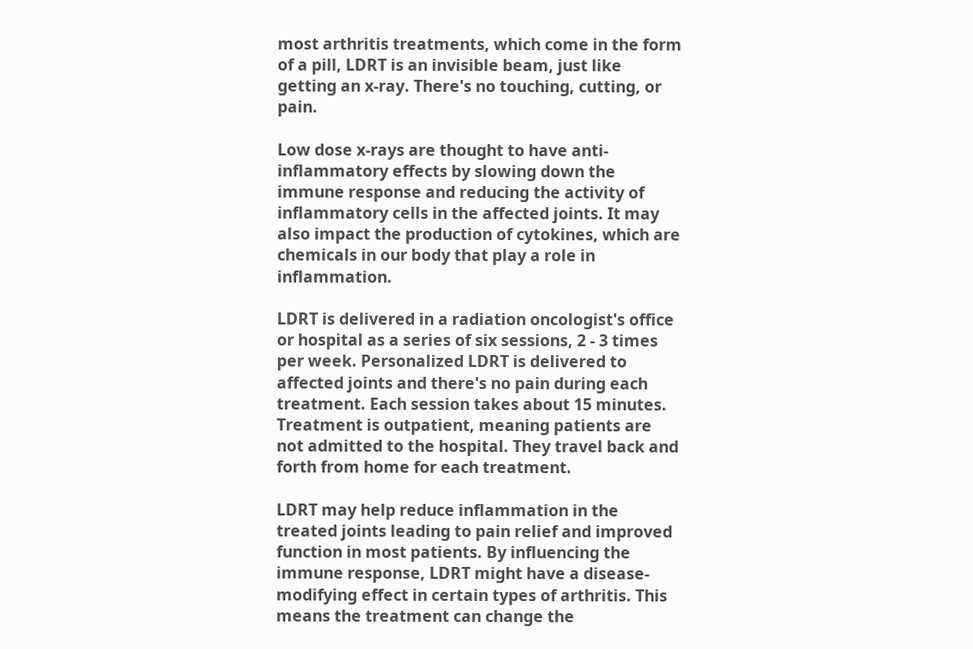most arthritis treatments, which come in the form of a pill, LDRT is an invisible beam, just like getting an x-ray. There's no touching, cutting, or pain.

Low dose x-rays are thought to have anti-inflammatory effects by slowing down the immune response and reducing the activity of inflammatory cells in the affected joints. It may also impact the production of cytokines, which are chemicals in our body that play a role in inflammation.

LDRT is delivered in a radiation oncologist's office or hospital as a series of six sessions, 2 - 3 times per week. Personalized LDRT is delivered to affected joints and there's no pain during each treatment. Each session takes about 15 minutes. Treatment is outpatient, meaning patients are not admitted to the hospital. They travel back and forth from home for each treatment.

LDRT may help reduce inflammation in the treated joints leading to pain relief and improved function in most patients. By influencing the immune response, LDRT might have a disease-modifying effect in certain types of arthritis. This means the treatment can change the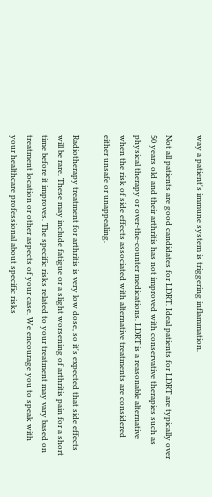way a patient's immune system is triggering inflammation.

Not all patients are good candidates for LDRT. Ideal patients for LDRT are typically over 50 years old and their arthritis has not improved with conservative therapies such as physical therapy or over-the-counter medications. LDRT is a reasonable alternative when the risk of side effects associated with alternative treatments are considered either unsafe or unappealing.

Radiotherapy treatment for arthritis is very low dose, so it's expected that side effects will be rare. These may include fatigue or a slight worsening of arthritis pain for a short time before it improves. The specific risks related to your treatment may vary based on treatment location or other aspects of your case. We encourage you to speak with your healthcare professional about specific risks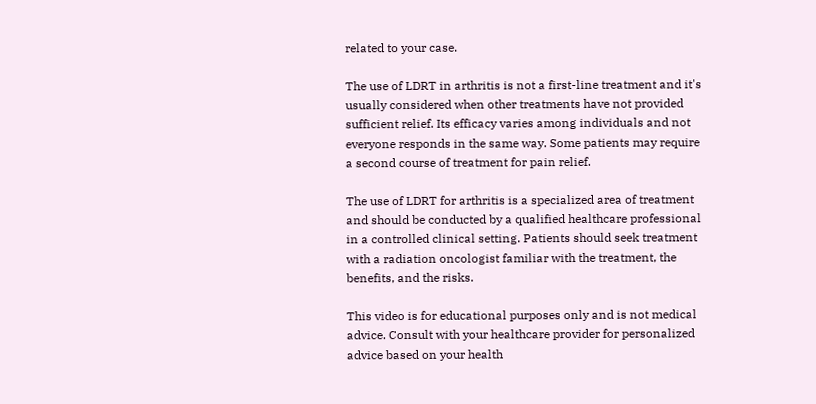related to your case.

The use of LDRT in arthritis is not a first-line treatment and it's usually considered when other treatments have not provided sufficient relief. Its efficacy varies among individuals and not everyone responds in the same way. Some patients may require a second course of treatment for pain relief.

The use of LDRT for arthritis is a specialized area of treatment and should be conducted by a qualified healthcare professional in a controlled clinical setting. Patients should seek treatment with a radiation oncologist familiar with the treatment, the benefits, and the risks.

This video is for educational purposes only and is not medical advice. Consult with your healthcare provider for personalized advice based on your health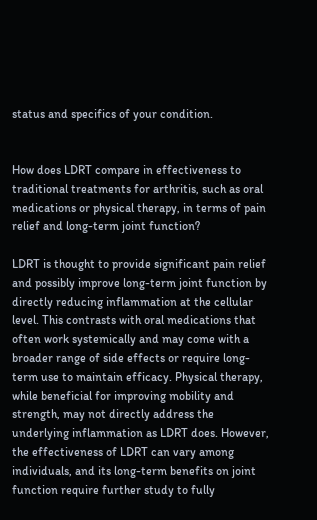status and specifics of your condition.


How does LDRT compare in effectiveness to traditional treatments for arthritis, such as oral medications or physical therapy, in terms of pain relief and long-term joint function?

LDRT is thought to provide significant pain relief and possibly improve long-term joint function by directly reducing inflammation at the cellular level. This contrasts with oral medications that often work systemically and may come with a broader range of side effects or require long-term use to maintain efficacy. Physical therapy, while beneficial for improving mobility and strength, may not directly address the underlying inflammation as LDRT does. However, the effectiveness of LDRT can vary among individuals, and its long-term benefits on joint function require further study to fully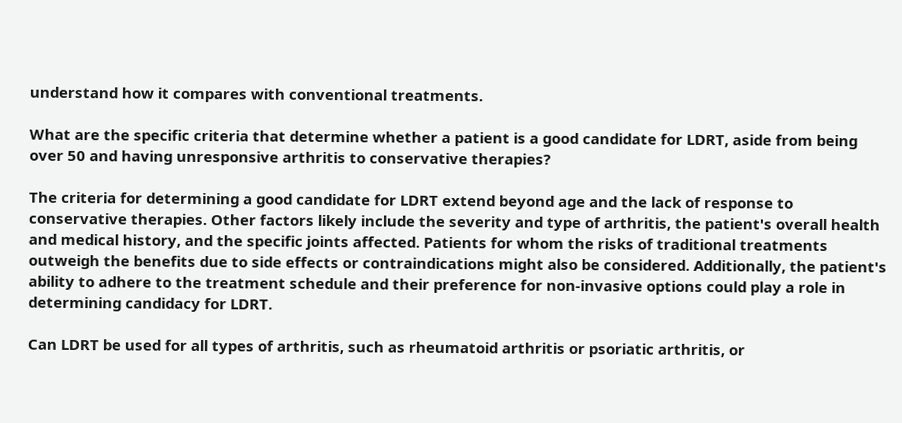understand how it compares with conventional treatments.

What are the specific criteria that determine whether a patient is a good candidate for LDRT, aside from being over 50 and having unresponsive arthritis to conservative therapies?

The criteria for determining a good candidate for LDRT extend beyond age and the lack of response to conservative therapies. Other factors likely include the severity and type of arthritis, the patient's overall health and medical history, and the specific joints affected. Patients for whom the risks of traditional treatments outweigh the benefits due to side effects or contraindications might also be considered. Additionally, the patient's ability to adhere to the treatment schedule and their preference for non-invasive options could play a role in determining candidacy for LDRT.

Can LDRT be used for all types of arthritis, such as rheumatoid arthritis or psoriatic arthritis, or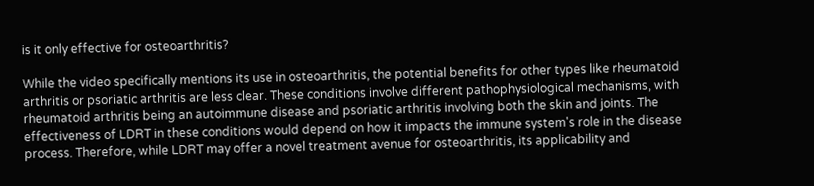is it only effective for osteoarthritis?

While the video specifically mentions its use in osteoarthritis, the potential benefits for other types like rheumatoid arthritis or psoriatic arthritis are less clear. These conditions involve different pathophysiological mechanisms, with rheumatoid arthritis being an autoimmune disease and psoriatic arthritis involving both the skin and joints. The effectiveness of LDRT in these conditions would depend on how it impacts the immune system's role in the disease process. Therefore, while LDRT may offer a novel treatment avenue for osteoarthritis, its applicability and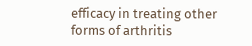efficacy in treating other forms of arthritis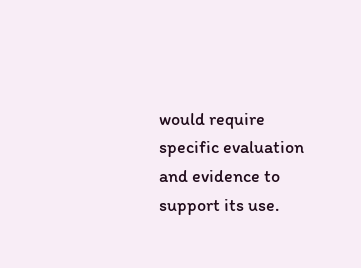would require specific evaluation and evidence to support its use.